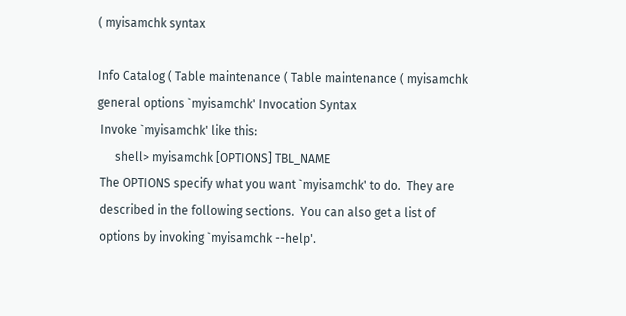( myisamchk syntax

Info Catalog ( Table maintenance ( Table maintenance ( myisamchk general options `myisamchk' Invocation Syntax
 Invoke `myisamchk' like this:
      shell> myisamchk [OPTIONS] TBL_NAME
 The OPTIONS specify what you want `myisamchk' to do.  They are
 described in the following sections.  You can also get a list of
 options by invoking `myisamchk --help'.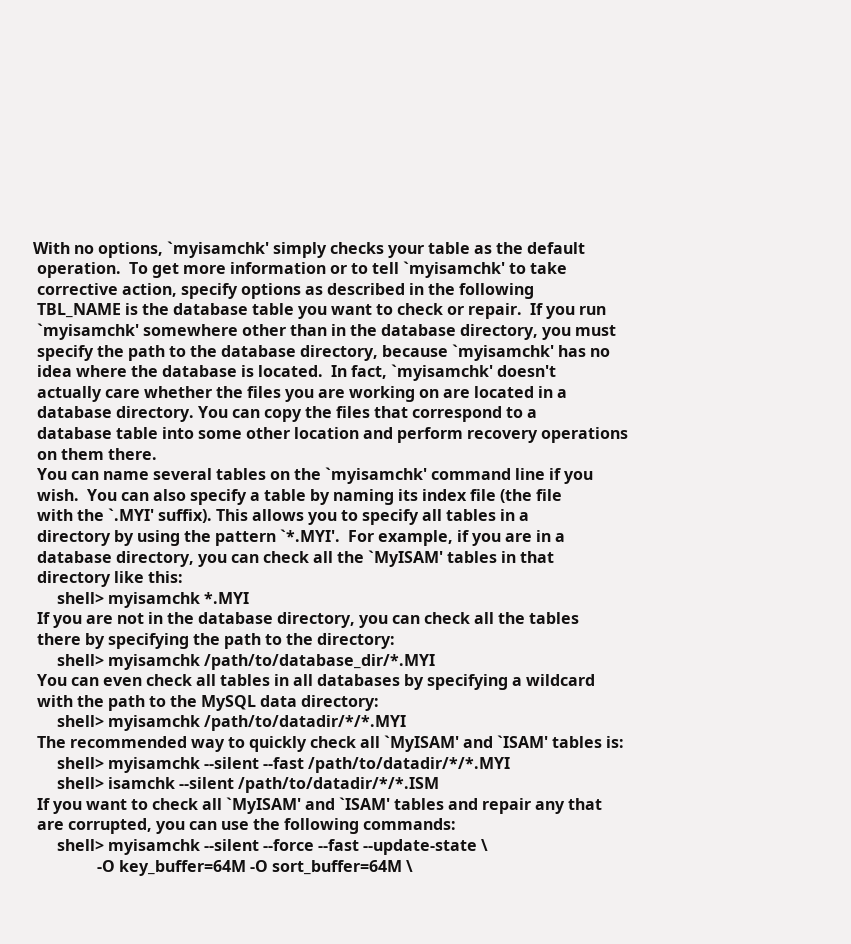With no options, `myisamchk' simply checks your table as the default
 operation.  To get more information or to tell `myisamchk' to take
 corrective action, specify options as described in the following
 TBL_NAME is the database table you want to check or repair.  If you run
 `myisamchk' somewhere other than in the database directory, you must
 specify the path to the database directory, because `myisamchk' has no
 idea where the database is located.  In fact, `myisamchk' doesn't
 actually care whether the files you are working on are located in a
 database directory. You can copy the files that correspond to a
 database table into some other location and perform recovery operations
 on them there.
 You can name several tables on the `myisamchk' command line if you
 wish.  You can also specify a table by naming its index file (the file
 with the `.MYI' suffix). This allows you to specify all tables in a
 directory by using the pattern `*.MYI'.  For example, if you are in a
 database directory, you can check all the `MyISAM' tables in that
 directory like this:
      shell> myisamchk *.MYI
 If you are not in the database directory, you can check all the tables
 there by specifying the path to the directory:
      shell> myisamchk /path/to/database_dir/*.MYI
 You can even check all tables in all databases by specifying a wildcard
 with the path to the MySQL data directory:
      shell> myisamchk /path/to/datadir/*/*.MYI
 The recommended way to quickly check all `MyISAM' and `ISAM' tables is:
      shell> myisamchk --silent --fast /path/to/datadir/*/*.MYI
      shell> isamchk --silent /path/to/datadir/*/*.ISM
 If you want to check all `MyISAM' and `ISAM' tables and repair any that
 are corrupted, you can use the following commands:
      shell> myisamchk --silent --force --fast --update-state \
                -O key_buffer=64M -O sort_buffer=64M \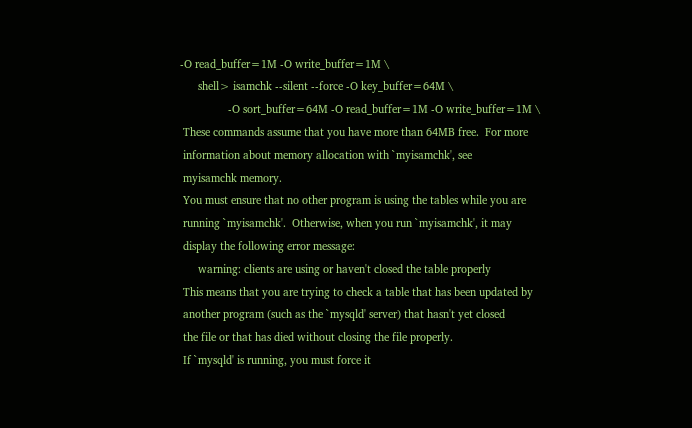-O read_buffer=1M -O write_buffer=1M \
      shell> isamchk --silent --force -O key_buffer=64M \
                -O sort_buffer=64M -O read_buffer=1M -O write_buffer=1M \
 These commands assume that you have more than 64MB free.  For more
 information about memory allocation with `myisamchk', see
 myisamchk memory.
 You must ensure that no other program is using the tables while you are
 running `myisamchk'.  Otherwise, when you run `myisamchk', it may
 display the following error message:
      warning: clients are using or haven't closed the table properly
 This means that you are trying to check a table that has been updated by
 another program (such as the `mysqld' server) that hasn't yet closed
 the file or that has died without closing the file properly.
 If `mysqld' is running, you must force it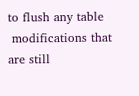to flush any table
 modifications that are still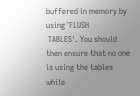buffered in memory by using `FLUSH
 TABLES'. You should then ensure that no one is using the tables while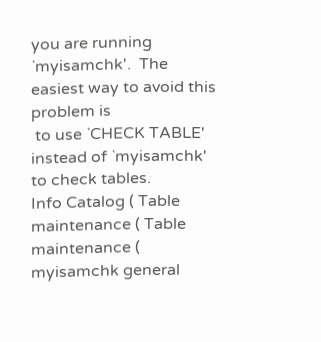you are running `myisamchk'.  The easiest way to avoid this problem is
 to use `CHECK TABLE' instead of `myisamchk' to check tables.
Info Catalog ( Table maintenance ( Table maintenance ( myisamchk general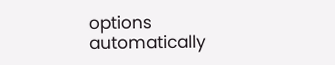options
automatically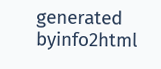generated byinfo2html